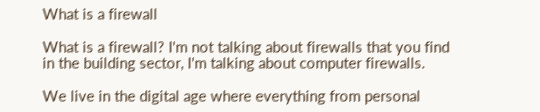What is a firewall

What is a firewall? I'm not talking about firewalls that you find in the building sector, I'm talking about computer firewalls.

We live in the digital age where everything from personal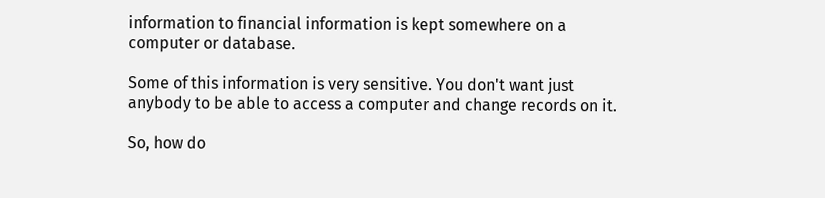information to financial information is kept somewhere on a computer or database.

Some of this information is very sensitive. You don't want just anybody to be able to access a computer and change records on it.

So, how do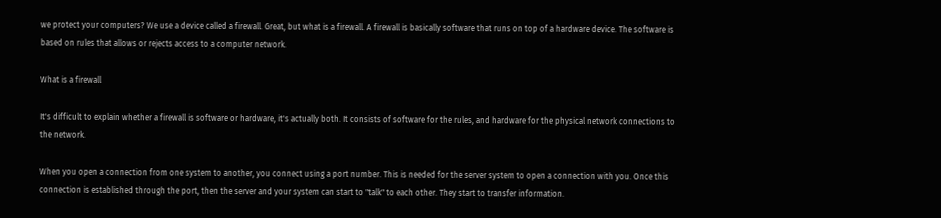we protect your computers? We use a device called a firewall. Great, but what is a firewall. A firewall is basically software that runs on top of a hardware device. The software is based on rules that allows or rejects access to a computer network.

What is a firewall

It's difficult to explain whether a firewall is software or hardware, it's actually both. It consists of software for the rules, and hardware for the physical network connections to the network.

When you open a connection from one system to another, you connect using a port number. This is needed for the server system to open a connection with you. Once this connection is established through the port, then the server and your system can start to "talk" to each other. They start to transfer information.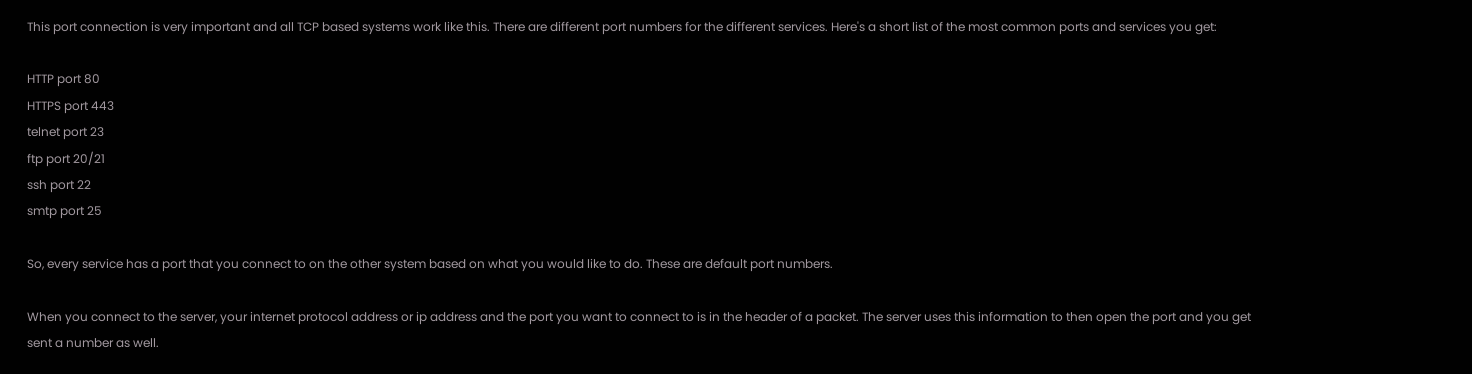This port connection is very important and all TCP based systems work like this. There are different port numbers for the different services. Here's a short list of the most common ports and services you get:

HTTP port 80
HTTPS port 443
telnet port 23
ftp port 20/21
ssh port 22
smtp port 25

So, every service has a port that you connect to on the other system based on what you would like to do. These are default port numbers.

When you connect to the server, your internet protocol address or ip address and the port you want to connect to is in the header of a packet. The server uses this information to then open the port and you get sent a number as well.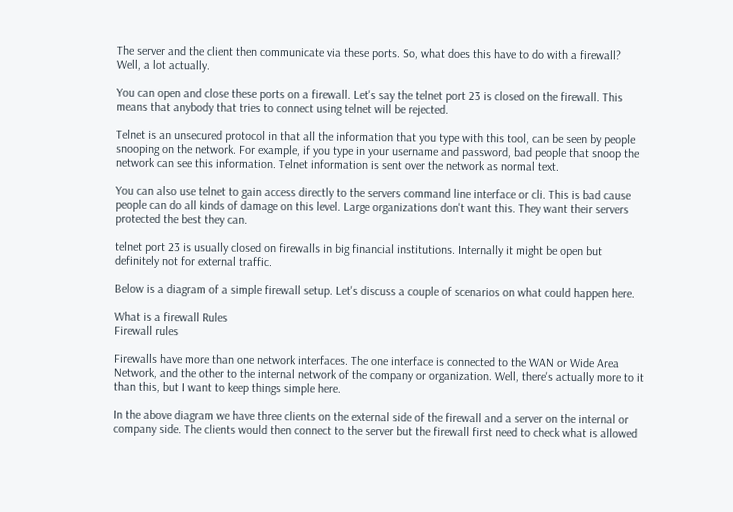The server and the client then communicate via these ports. So, what does this have to do with a firewall? Well, a lot actually.

You can open and close these ports on a firewall. Let's say the telnet port 23 is closed on the firewall. This means that anybody that tries to connect using telnet will be rejected.

Telnet is an unsecured protocol in that all the information that you type with this tool, can be seen by people snooping on the network. For example, if you type in your username and password, bad people that snoop the network can see this information. Telnet information is sent over the network as normal text.

You can also use telnet to gain access directly to the servers command line interface or cli. This is bad cause people can do all kinds of damage on this level. Large organizations don't want this. They want their servers protected the best they can.

telnet port 23 is usually closed on firewalls in big financial institutions. Internally it might be open but definitely not for external traffic.

Below is a diagram of a simple firewall setup. Let's discuss a couple of scenarios on what could happen here.

What is a firewall Rules
Firewall rules

Firewalls have more than one network interfaces. The one interface is connected to the WAN or Wide Area Network, and the other to the internal network of the company or organization. Well, there's actually more to it than this, but I want to keep things simple here.

In the above diagram we have three clients on the external side of the firewall and a server on the internal or company side. The clients would then connect to the server but the firewall first need to check what is allowed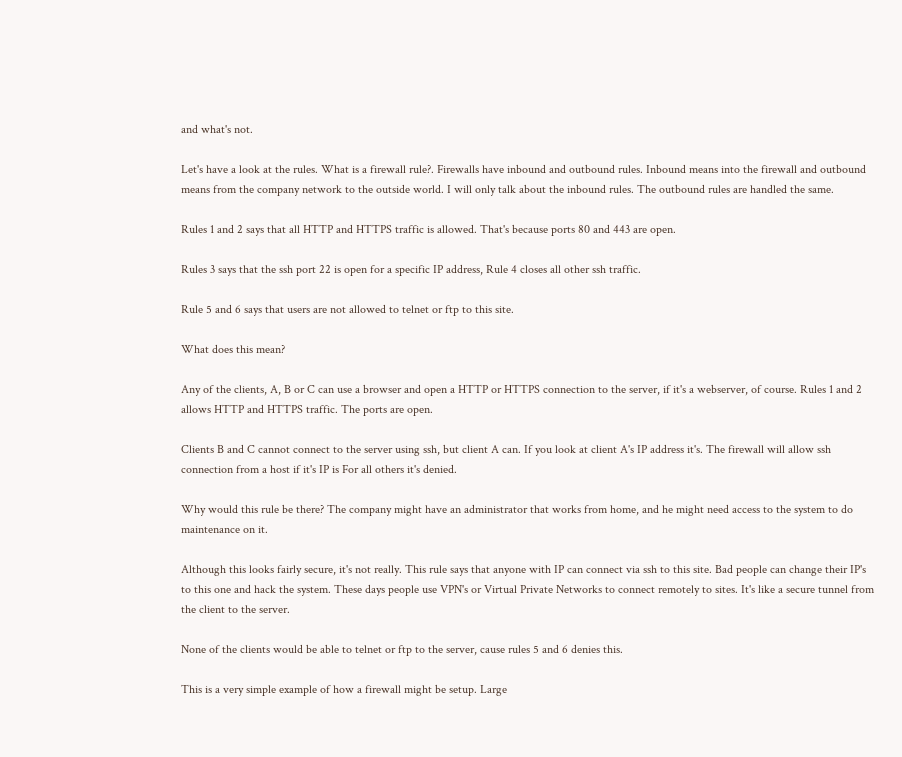and what's not.

Let's have a look at the rules. What is a firewall rule?. Firewalls have inbound and outbound rules. Inbound means into the firewall and outbound means from the company network to the outside world. I will only talk about the inbound rules. The outbound rules are handled the same.

Rules 1 and 2 says that all HTTP and HTTPS traffic is allowed. That's because ports 80 and 443 are open.

Rules 3 says that the ssh port 22 is open for a specific IP address, Rule 4 closes all other ssh traffic.

Rule 5 and 6 says that users are not allowed to telnet or ftp to this site.

What does this mean?

Any of the clients, A, B or C can use a browser and open a HTTP or HTTPS connection to the server, if it's a webserver, of course. Rules 1 and 2 allows HTTP and HTTPS traffic. The ports are open.

Clients B and C cannot connect to the server using ssh, but client A can. If you look at client A's IP address it's. The firewall will allow ssh connection from a host if it's IP is For all others it's denied.

Why would this rule be there? The company might have an administrator that works from home, and he might need access to the system to do maintenance on it.

Although this looks fairly secure, it's not really. This rule says that anyone with IP can connect via ssh to this site. Bad people can change their IP's to this one and hack the system. These days people use VPN's or Virtual Private Networks to connect remotely to sites. It's like a secure tunnel from the client to the server.

None of the clients would be able to telnet or ftp to the server, cause rules 5 and 6 denies this.

This is a very simple example of how a firewall might be setup. Large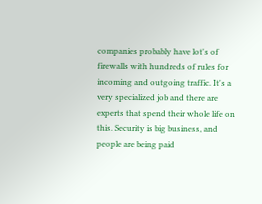companies probably have lot's of firewalls with hundreds of rules for incoming and outgoing traffic. It's a very specialized job and there are experts that spend their whole life on this. Security is big business, and people are being paid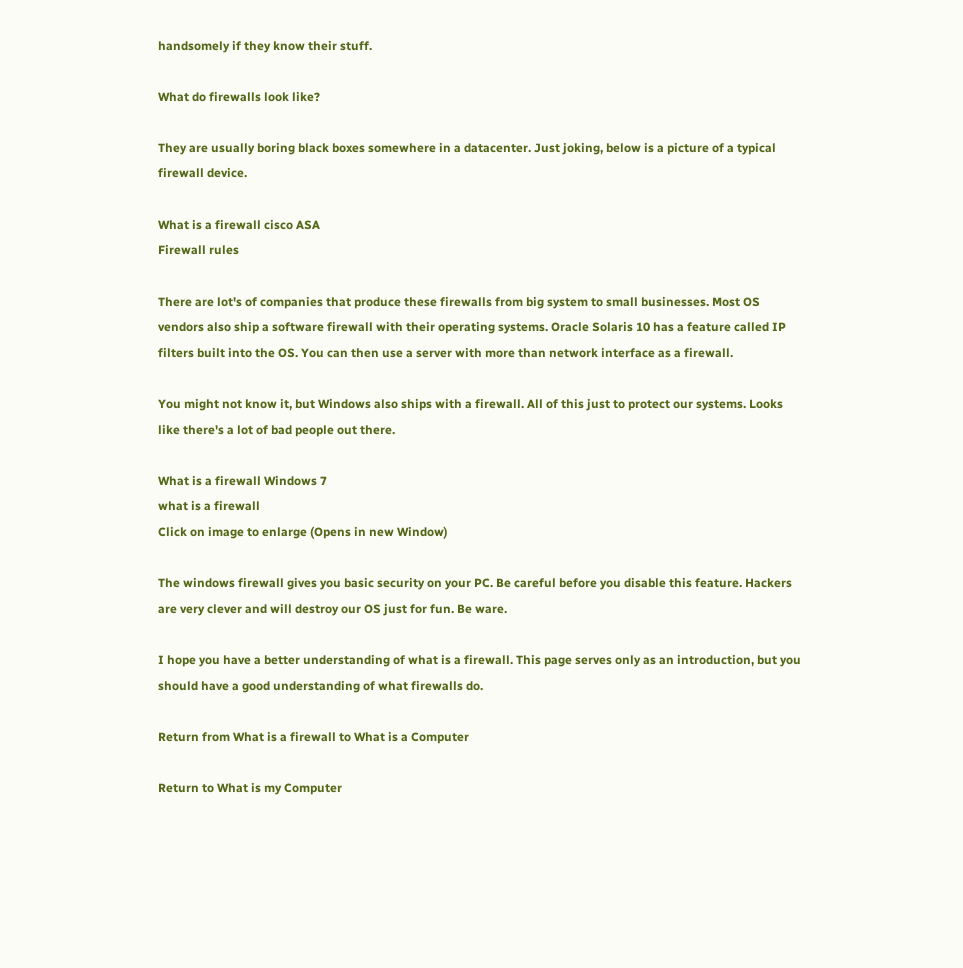handsomely if they know their stuff.

What do firewalls look like?

They are usually boring black boxes somewhere in a datacenter. Just joking, below is a picture of a typical firewall device.

What is a firewall cisco ASA
Firewall rules

There are lot's of companies that produce these firewalls from big system to small businesses. Most OS vendors also ship a software firewall with their operating systems. Oracle Solaris 10 has a feature called IP filters built into the OS. You can then use a server with more than network interface as a firewall.

You might not know it, but Windows also ships with a firewall. All of this just to protect our systems. Looks like there's a lot of bad people out there.

What is a firewall Windows 7
what is a firewall
Click on image to enlarge (Opens in new Window)

The windows firewall gives you basic security on your PC. Be careful before you disable this feature. Hackers are very clever and will destroy our OS just for fun. Be ware.

I hope you have a better understanding of what is a firewall. This page serves only as an introduction, but you should have a good understanding of what firewalls do.

Return from What is a firewall to What is a Computer

Return to What is my Computer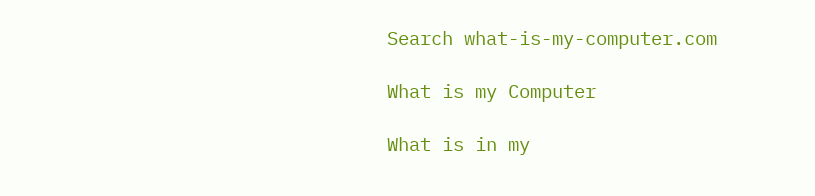Search what-is-my-computer.com

What is my Computer

What is in my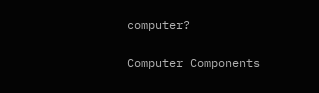computer?

Computer Components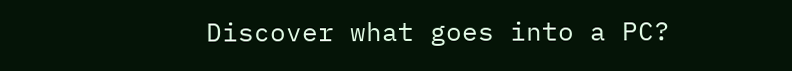Discover what goes into a PC?